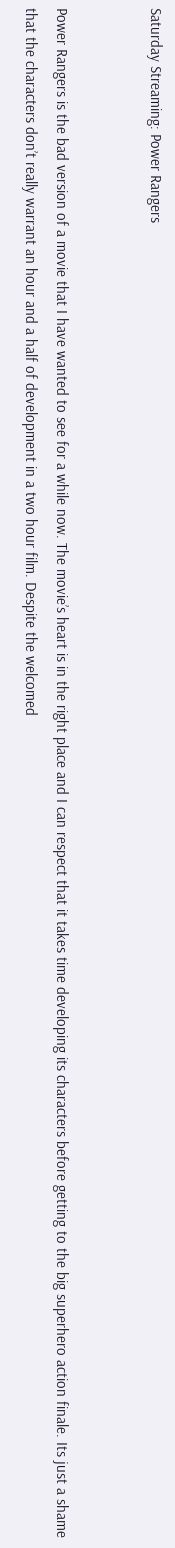Saturday Streaming: Power Rangers


Power Rangers is the bad version of a movie that I have wanted to see for a while now. The movie’s heart is in the right place and I can respect that it takes time developing its characters before getting to the big superhero action finale. Its just a shame that the characters don’t really warrant an hour and a half of development in a two hour film. Despite the welcomed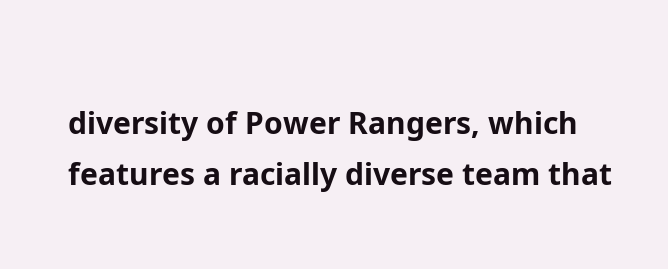diversity of Power Rangers, which features a racially diverse team that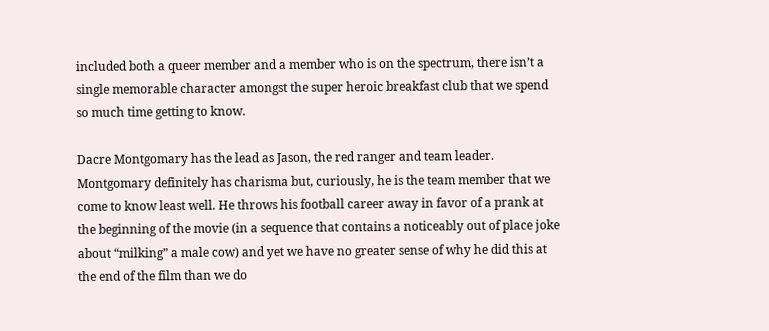included both a queer member and a member who is on the spectrum, there isn’t a single memorable character amongst the super heroic breakfast club that we spend so much time getting to know.

Dacre Montgomary has the lead as Jason, the red ranger and team leader. Montgomary definitely has charisma but, curiously, he is the team member that we come to know least well. He throws his football career away in favor of a prank at the beginning of the movie (in a sequence that contains a noticeably out of place joke about “milking” a male cow) and yet we have no greater sense of why he did this at the end of the film than we do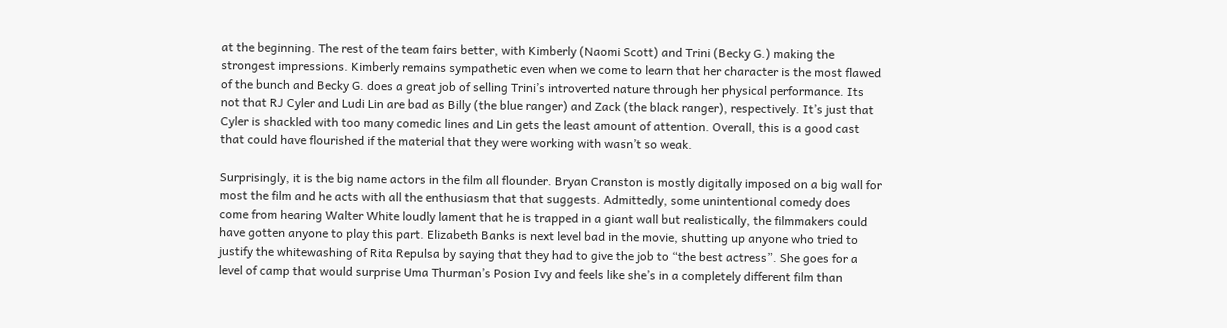at the beginning. The rest of the team fairs better, with Kimberly (Naomi Scott) and Trini (Becky G.) making the strongest impressions. Kimberly remains sympathetic even when we come to learn that her character is the most flawed of the bunch and Becky G. does a great job of selling Trini’s introverted nature through her physical performance. Its not that RJ Cyler and Ludi Lin are bad as Billy (the blue ranger) and Zack (the black ranger), respectively. It’s just that Cyler is shackled with too many comedic lines and Lin gets the least amount of attention. Overall, this is a good cast that could have flourished if the material that they were working with wasn’t so weak.

Surprisingly, it is the big name actors in the film all flounder. Bryan Cranston is mostly digitally imposed on a big wall for most the film and he acts with all the enthusiasm that that suggests. Admittedly, some unintentional comedy does come from hearing Walter White loudly lament that he is trapped in a giant wall but realistically, the filmmakers could have gotten anyone to play this part. Elizabeth Banks is next level bad in the movie, shutting up anyone who tried to justify the whitewashing of Rita Repulsa by saying that they had to give the job to “the best actress”. She goes for a level of camp that would surprise Uma Thurman’s Posion Ivy and feels like she’s in a completely different film than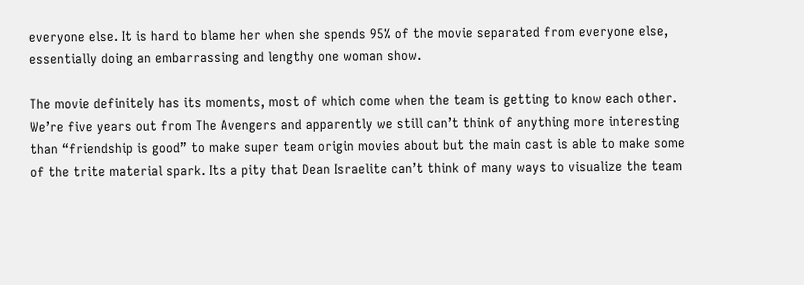everyone else. It is hard to blame her when she spends 95% of the movie separated from everyone else, essentially doing an embarrassing and lengthy one woman show.

The movie definitely has its moments, most of which come when the team is getting to know each other. We’re five years out from The Avengers and apparently we still can’t think of anything more interesting than “friendship is good” to make super team origin movies about but the main cast is able to make some of the trite material spark. Its a pity that Dean Israelite can’t think of many ways to visualize the team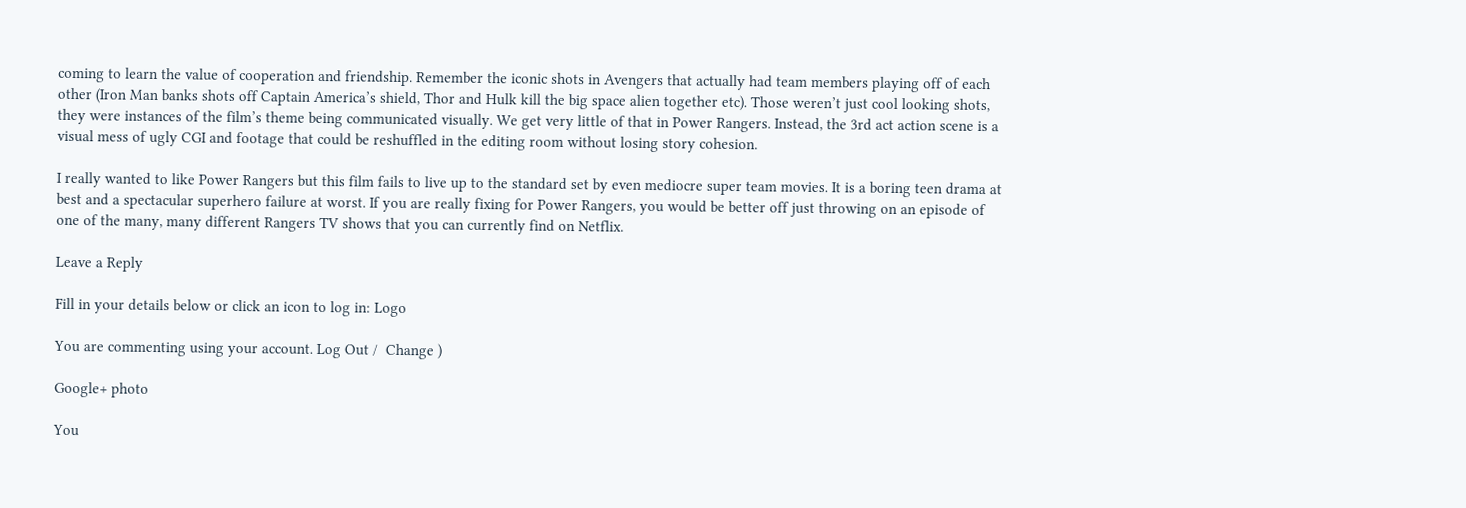coming to learn the value of cooperation and friendship. Remember the iconic shots in Avengers that actually had team members playing off of each other (Iron Man banks shots off Captain America’s shield, Thor and Hulk kill the big space alien together etc). Those weren’t just cool looking shots, they were instances of the film’s theme being communicated visually. We get very little of that in Power Rangers. Instead, the 3rd act action scene is a visual mess of ugly CGI and footage that could be reshuffled in the editing room without losing story cohesion.

I really wanted to like Power Rangers but this film fails to live up to the standard set by even mediocre super team movies. It is a boring teen drama at best and a spectacular superhero failure at worst. If you are really fixing for Power Rangers, you would be better off just throwing on an episode of one of the many, many different Rangers TV shows that you can currently find on Netflix.

Leave a Reply

Fill in your details below or click an icon to log in: Logo

You are commenting using your account. Log Out /  Change )

Google+ photo

You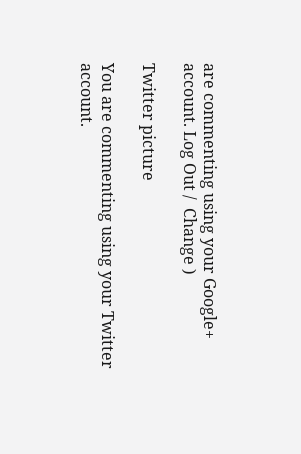are commenting using your Google+ account. Log Out /  Change )

Twitter picture

You are commenting using your Twitter account.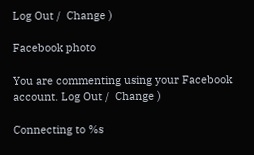Log Out /  Change )

Facebook photo

You are commenting using your Facebook account. Log Out /  Change )

Connecting to %s